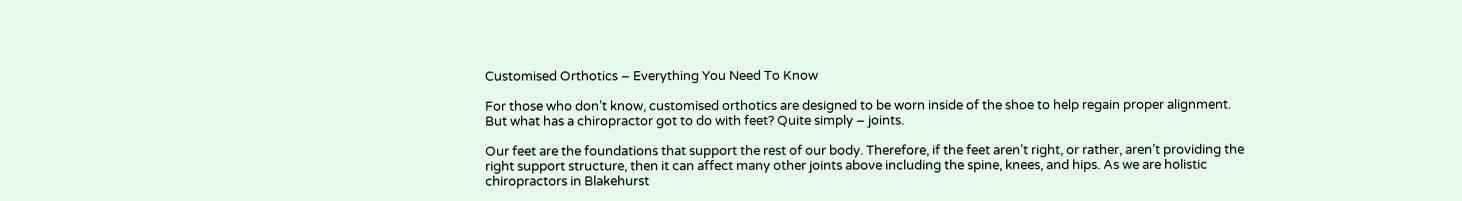Customised Orthotics – Everything You Need To Know

For those who don’t know, customised orthotics are designed to be worn inside of the shoe to help regain proper alignment. But what has a chiropractor got to do with feet? Quite simply – joints.

Our feet are the foundations that support the rest of our body. Therefore, if the feet aren’t right, or rather, aren’t providing the right support structure, then it can affect many other joints above including the spine, knees, and hips. As we are holistic chiropractors in Blakehurst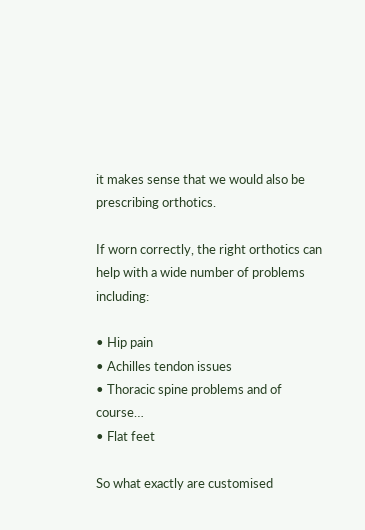it makes sense that we would also be prescribing orthotics.

If worn correctly, the right orthotics can help with a wide number of problems including:

• Hip pain
• Achilles tendon issues
• Thoracic spine problems and of course…
• Flat feet

So what exactly are customised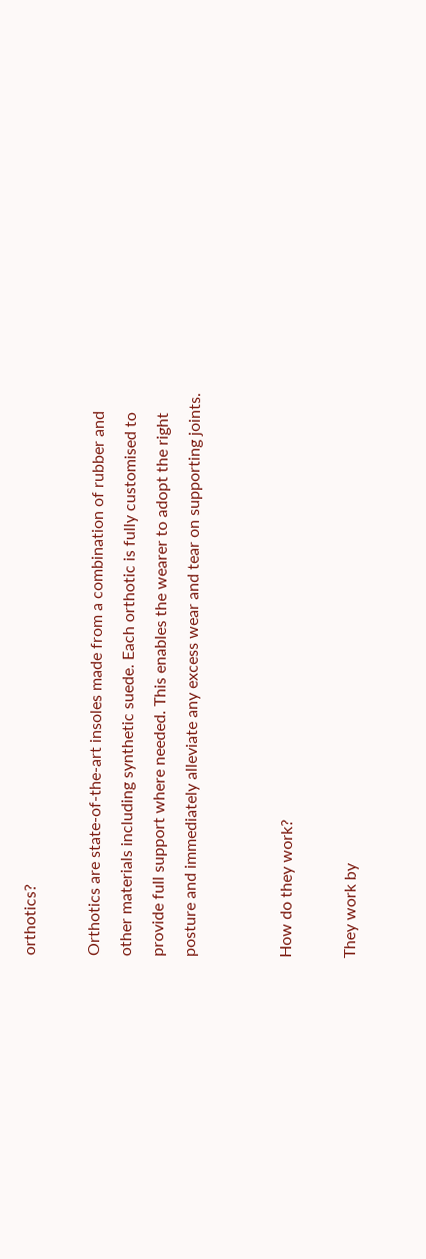orthotics?

Orthotics are state-of-the-art insoles made from a combination of rubber and other materials including synthetic suede. Each orthotic is fully customised to provide full support where needed. This enables the wearer to adopt the right posture and immediately alleviate any excess wear and tear on supporting joints.


How do they work?

They work by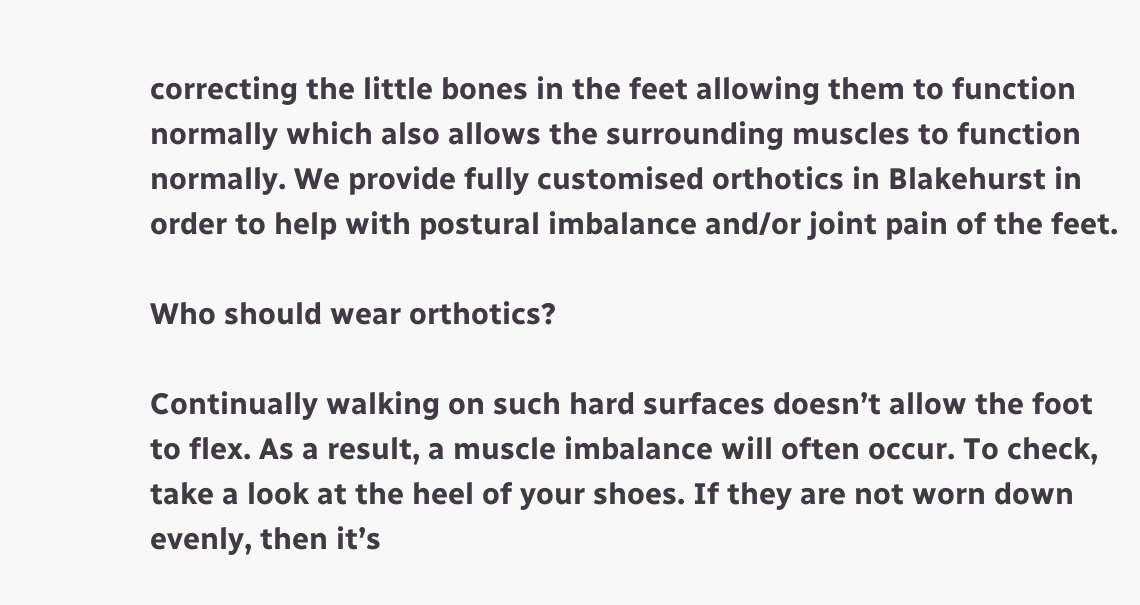correcting the little bones in the feet allowing them to function normally which also allows the surrounding muscles to function normally. We provide fully customised orthotics in Blakehurst in order to help with postural imbalance and/or joint pain of the feet.

Who should wear orthotics?

Continually walking on such hard surfaces doesn’t allow the foot to flex. As a result, a muscle imbalance will often occur. To check, take a look at the heel of your shoes. If they are not worn down evenly, then it’s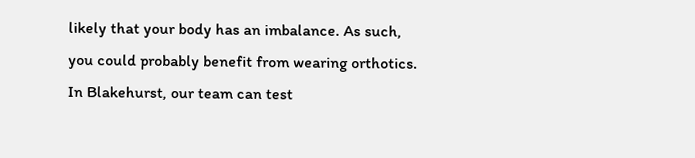likely that your body has an imbalance. As such, you could probably benefit from wearing orthotics. In Blakehurst, our team can test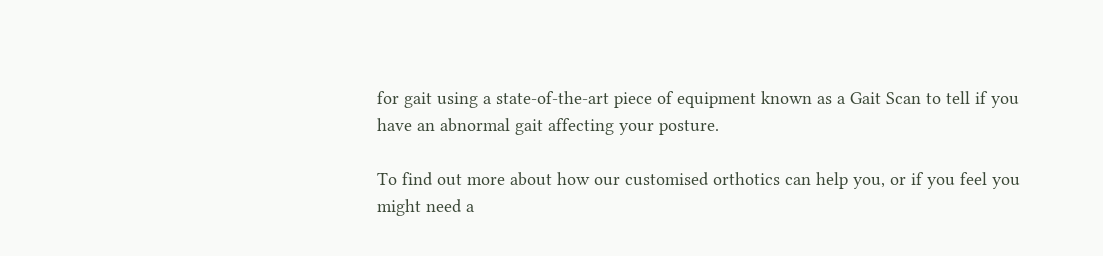for gait using a state-of-the-art piece of equipment known as a Gait Scan to tell if you have an abnormal gait affecting your posture.

To find out more about how our customised orthotics can help you, or if you feel you might need a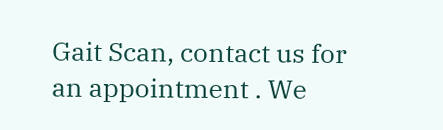Gait Scan, contact us for an appointment . We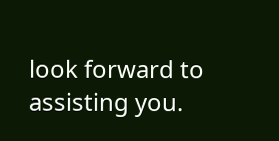look forward to assisting you.